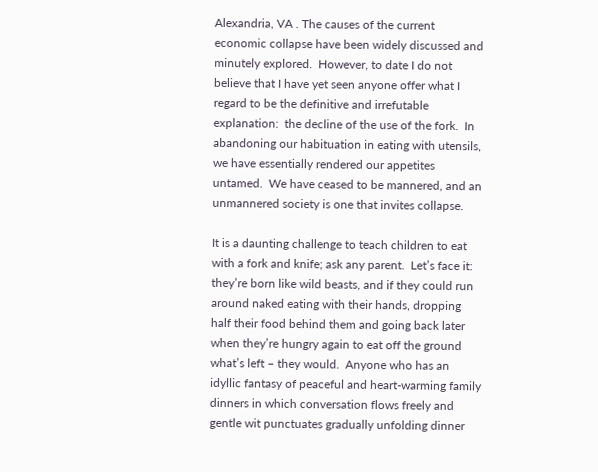Alexandria, VA . The causes of the current economic collapse have been widely discussed and minutely explored.  However, to date I do not believe that I have yet seen anyone offer what I regard to be the definitive and irrefutable explanation:  the decline of the use of the fork.  In abandoning our habituation in eating with utensils, we have essentially rendered our appetites untamed.  We have ceased to be mannered, and an unmannered society is one that invites collapse.

It is a daunting challenge to teach children to eat with a fork and knife; ask any parent.  Let’s face it:  they’re born like wild beasts, and if they could run around naked eating with their hands, dropping half their food behind them and going back later when they’re hungry again to eat off the ground what’s left – they would.  Anyone who has an idyllic fantasy of peaceful and heart-warming family dinners in which conversation flows freely and gentle wit punctuates gradually unfolding dinner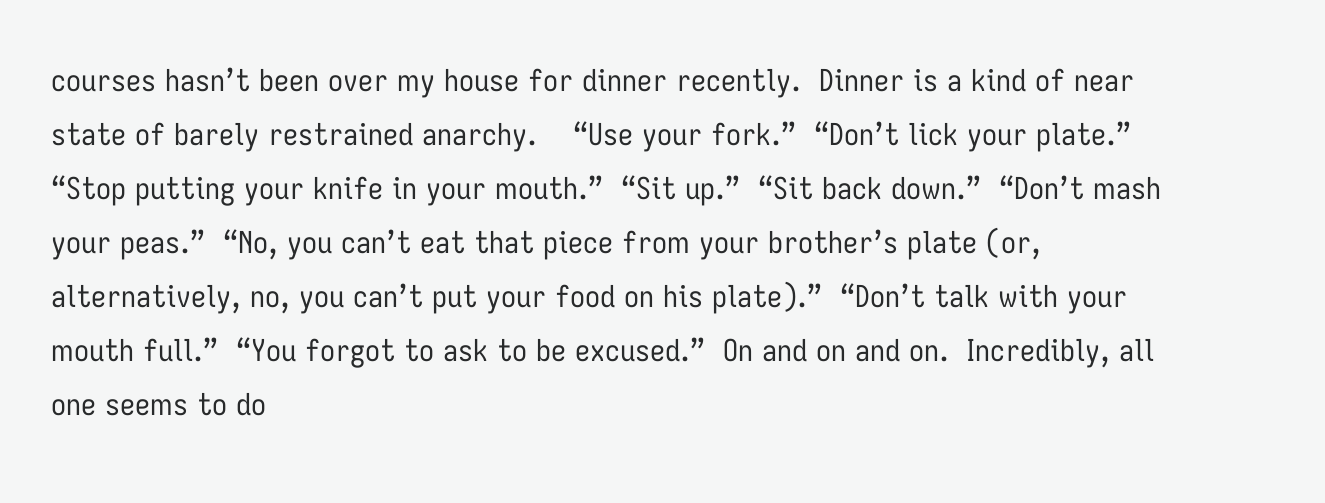courses hasn’t been over my house for dinner recently.  Dinner is a kind of near state of barely restrained anarchy.    “Use your fork.”  “Don’t lick your plate.”  “Stop putting your knife in your mouth.”  “Sit up.”  “Sit back down.”  “Don’t mash your peas.”  “No, you can’t eat that piece from your brother’s plate (or, alternatively, no, you can’t put your food on his plate).”  “Don’t talk with your mouth full.”  “You forgot to ask to be excused.”  On and on and on.  Incredibly, all one seems to do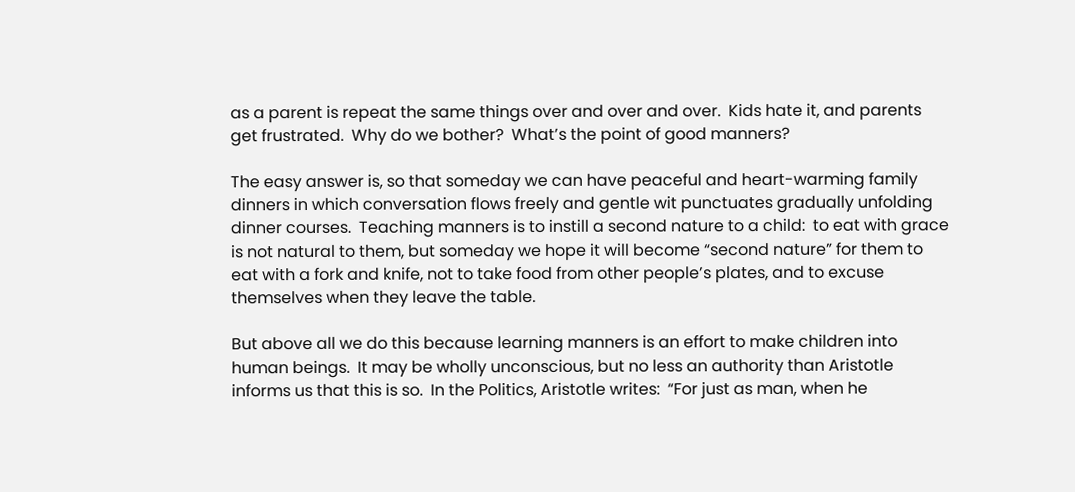as a parent is repeat the same things over and over and over.  Kids hate it, and parents get frustrated.  Why do we bother?  What’s the point of good manners?

The easy answer is, so that someday we can have peaceful and heart-warming family dinners in which conversation flows freely and gentle wit punctuates gradually unfolding dinner courses.  Teaching manners is to instill a second nature to a child:  to eat with grace is not natural to them, but someday we hope it will become “second nature” for them to eat with a fork and knife, not to take food from other people’s plates, and to excuse themselves when they leave the table.

But above all we do this because learning manners is an effort to make children into human beings.  It may be wholly unconscious, but no less an authority than Aristotle informs us that this is so.  In the Politics, Aristotle writes:  “For just as man, when he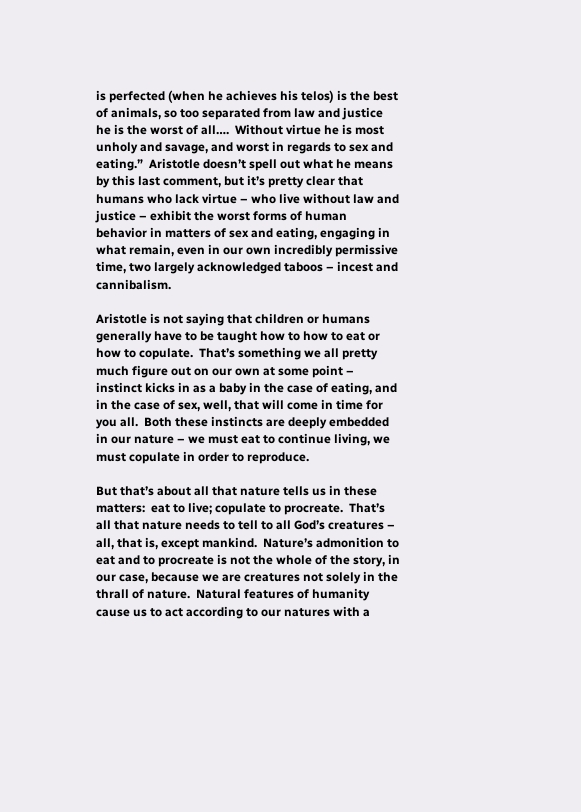is perfected (when he achieves his telos) is the best of animals, so too separated from law and justice he is the worst of all….  Without virtue he is most unholy and savage, and worst in regards to sex and eating.”  Aristotle doesn’t spell out what he means by this last comment, but it’s pretty clear that humans who lack virtue – who live without law and justice – exhibit the worst forms of human behavior in matters of sex and eating, engaging in what remain, even in our own incredibly permissive time, two largely acknowledged taboos – incest and cannibalism.

Aristotle is not saying that children or humans generally have to be taught how to how to eat or how to copulate.  That’s something we all pretty much figure out on our own at some point – instinct kicks in as a baby in the case of eating, and in the case of sex, well, that will come in time for you all.  Both these instincts are deeply embedded in our nature – we must eat to continue living, we must copulate in order to reproduce.

But that’s about all that nature tells us in these matters:  eat to live; copulate to procreate.  That’s all that nature needs to tell to all God’s creatures – all, that is, except mankind.  Nature’s admonition to eat and to procreate is not the whole of the story, in our case, because we are creatures not solely in the thrall of nature.  Natural features of humanity cause us to act according to our natures with a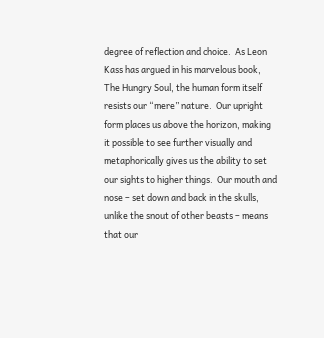degree of reflection and choice.  As Leon Kass has argued in his marvelous book, The Hungry Soul, the human form itself resists our “mere” nature.  Our upright form places us above the horizon, making it possible to see further visually and metaphorically gives us the ability to set our sights to higher things.  Our mouth and nose – set down and back in the skulls, unlike the snout of other beasts – means that our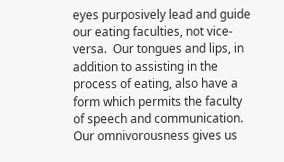eyes purposively lead and guide our eating faculties, not vice-versa.  Our tongues and lips, in addition to assisting in the process of eating, also have a form which permits the faculty of speech and communication.  Our omnivorousness gives us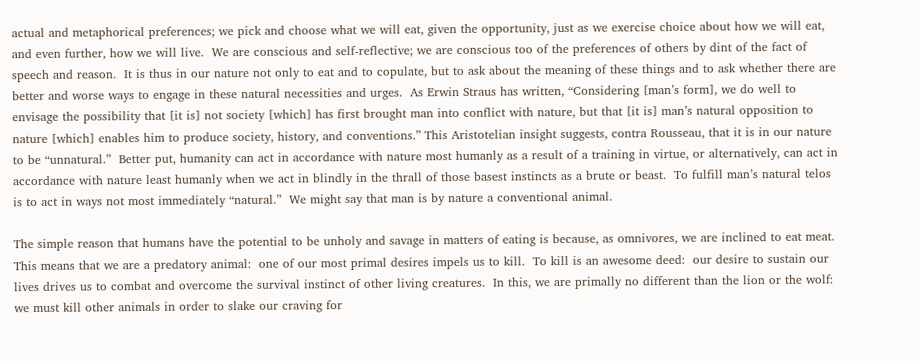actual and metaphorical preferences; we pick and choose what we will eat, given the opportunity, just as we exercise choice about how we will eat, and even further, how we will live.  We are conscious and self-reflective; we are conscious too of the preferences of others by dint of the fact of speech and reason.  It is thus in our nature not only to eat and to copulate, but to ask about the meaning of these things and to ask whether there are better and worse ways to engage in these natural necessities and urges.  As Erwin Straus has written, “Considering [man’s form], we do well to envisage the possibility that [it is] not society [which] has first brought man into conflict with nature, but that [it is] man’s natural opposition to nature [which] enables him to produce society, history, and conventions.” This Aristotelian insight suggests, contra Rousseau, that it is in our nature to be “unnatural.”  Better put, humanity can act in accordance with nature most humanly as a result of a training in virtue, or alternatively, can act in accordance with nature least humanly when we act in blindly in the thrall of those basest instincts as a brute or beast.  To fulfill man’s natural telos is to act in ways not most immediately “natural.”  We might say that man is by nature a conventional animal.

The simple reason that humans have the potential to be unholy and savage in matters of eating is because, as omnivores, we are inclined to eat meat.  This means that we are a predatory animal:  one of our most primal desires impels us to kill.  To kill is an awesome deed:  our desire to sustain our lives drives us to combat and overcome the survival instinct of other living creatures.  In this, we are primally no different than the lion or the wolf:  we must kill other animals in order to slake our craving for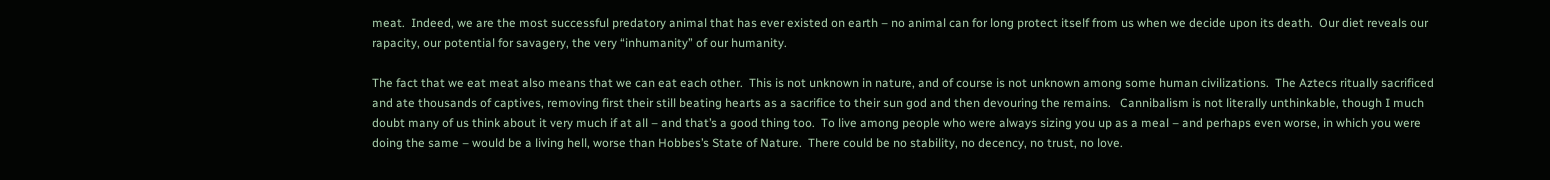meat.  Indeed, we are the most successful predatory animal that has ever existed on earth – no animal can for long protect itself from us when we decide upon its death.  Our diet reveals our rapacity, our potential for savagery, the very “inhumanity” of our humanity.

The fact that we eat meat also means that we can eat each other.  This is not unknown in nature, and of course is not unknown among some human civilizations.  The Aztecs ritually sacrificed and ate thousands of captives, removing first their still beating hearts as a sacrifice to their sun god and then devouring the remains.   Cannibalism is not literally unthinkable, though I much doubt many of us think about it very much if at all – and that’s a good thing too.  To live among people who were always sizing you up as a meal – and perhaps even worse, in which you were doing the same – would be a living hell, worse than Hobbes’s State of Nature.  There could be no stability, no decency, no trust, no love.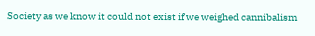Society as we know it could not exist if we weighed cannibalism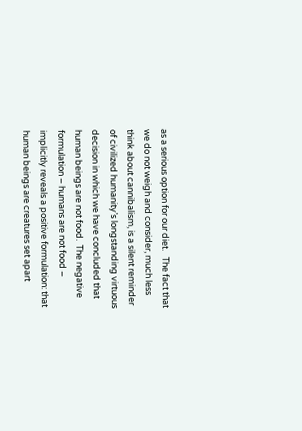as a serious option for our diet.   The fact that we do not weigh and consider, much less think about cannibalism, is a silent reminder of civilized humanity’s longstanding virtuous decision in which we have concluded that human beings are not food.  The negative formulation – humans are not food – implicitly reveals a positive formulation: that human beings are creatures set apart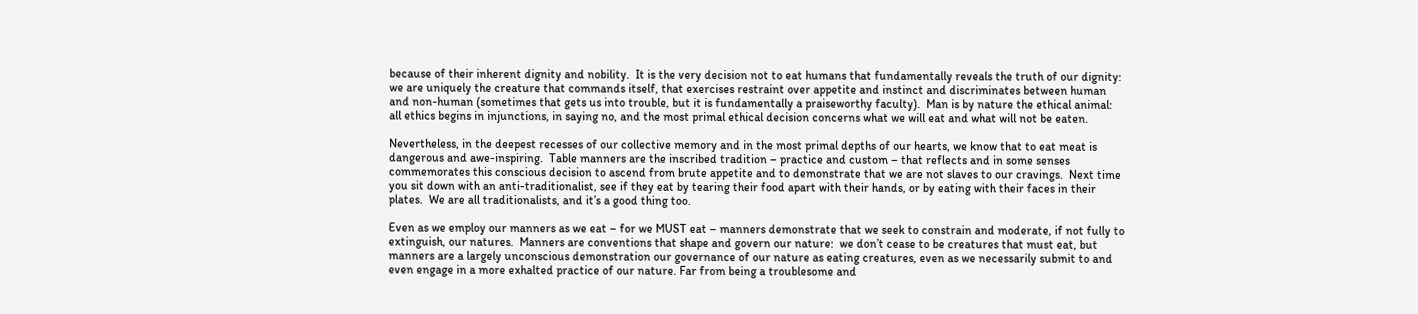because of their inherent dignity and nobility.  It is the very decision not to eat humans that fundamentally reveals the truth of our dignity:  we are uniquely the creature that commands itself, that exercises restraint over appetite and instinct and discriminates between human and non-human (sometimes that gets us into trouble, but it is fundamentally a praiseworthy faculty).  Man is by nature the ethical animal:  all ethics begins in injunctions, in saying no, and the most primal ethical decision concerns what we will eat and what will not be eaten.

Nevertheless, in the deepest recesses of our collective memory and in the most primal depths of our hearts, we know that to eat meat is dangerous and awe-inspiring.  Table manners are the inscribed tradition – practice and custom – that reflects and in some senses commemorates this conscious decision to ascend from brute appetite and to demonstrate that we are not slaves to our cravings.  Next time you sit down with an anti-traditionalist, see if they eat by tearing their food apart with their hands, or by eating with their faces in their plates.  We are all traditionalists, and it’s a good thing too.

Even as we employ our manners as we eat – for we MUST eat – manners demonstrate that we seek to constrain and moderate, if not fully to extinguish, our natures.  Manners are conventions that shape and govern our nature:  we don’t cease to be creatures that must eat, but manners are a largely unconscious demonstration our governance of our nature as eating creatures, even as we necessarily submit to and even engage in a more exhalted practice of our nature. Far from being a troublesome and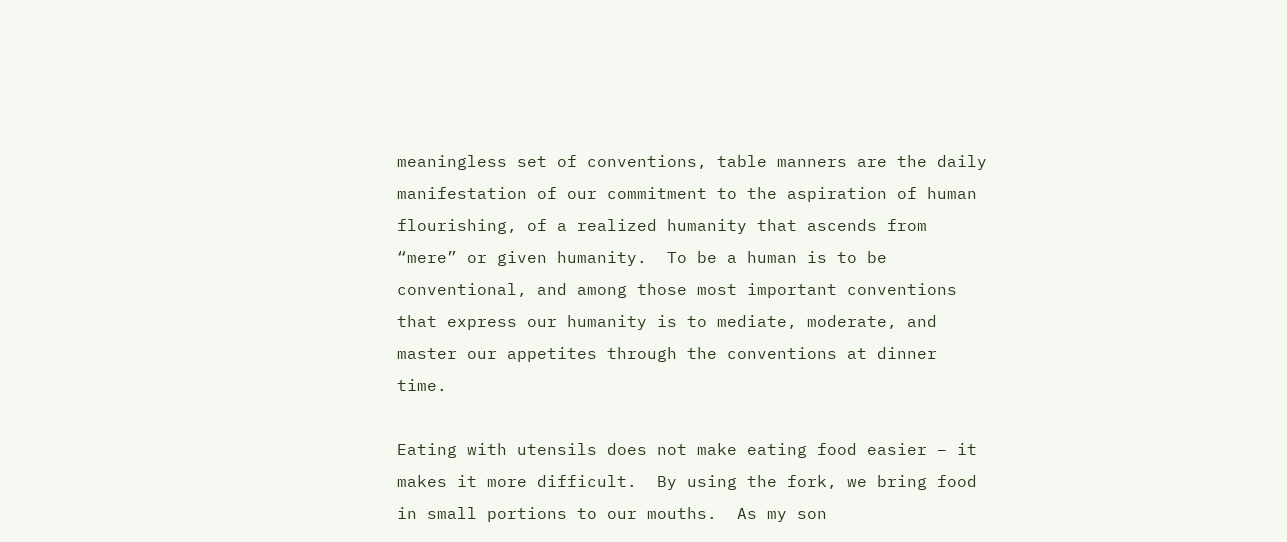meaningless set of conventions, table manners are the daily manifestation of our commitment to the aspiration of human flourishing, of a realized humanity that ascends from “mere” or given humanity.  To be a human is to be conventional, and among those most important conventions that express our humanity is to mediate, moderate, and master our appetites through the conventions at dinner time.

Eating with utensils does not make eating food easier – it makes it more difficult.  By using the fork, we bring food in small portions to our mouths.  As my son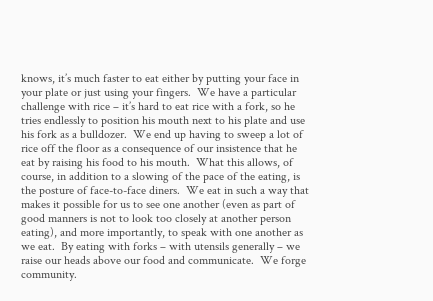knows, it’s much faster to eat either by putting your face in your plate or just using your fingers.  We have a particular challenge with rice – it’s hard to eat rice with a fork, so he tries endlessly to position his mouth next to his plate and use his fork as a bulldozer.  We end up having to sweep a lot of rice off the floor as a consequence of our insistence that he eat by raising his food to his mouth.  What this allows, of course, in addition to a slowing of the pace of the eating, is the posture of face-to-face diners.  We eat in such a way that makes it possible for us to see one another (even as part of good manners is not to look too closely at another person eating), and more importantly, to speak with one another as we eat.  By eating with forks – with utensils generally – we raise our heads above our food and communicate.  We forge community.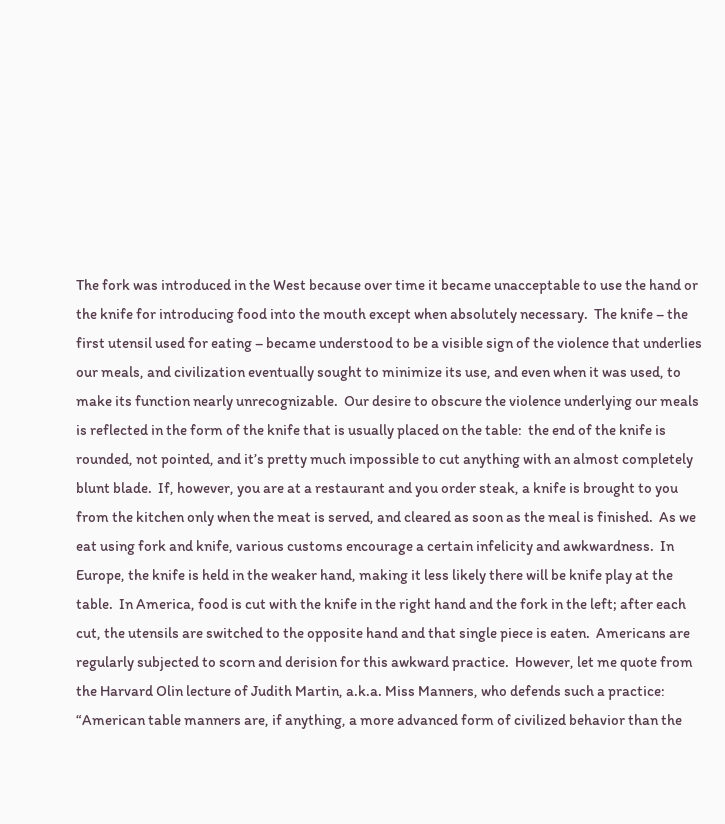The fork was introduced in the West because over time it became unacceptable to use the hand or the knife for introducing food into the mouth except when absolutely necessary.  The knife – the first utensil used for eating – became understood to be a visible sign of the violence that underlies our meals, and civilization eventually sought to minimize its use, and even when it was used, to make its function nearly unrecognizable.  Our desire to obscure the violence underlying our meals is reflected in the form of the knife that is usually placed on the table:  the end of the knife is rounded, not pointed, and it’s pretty much impossible to cut anything with an almost completely blunt blade.  If, however, you are at a restaurant and you order steak, a knife is brought to you from the kitchen only when the meat is served, and cleared as soon as the meal is finished.  As we eat using fork and knife, various customs encourage a certain infelicity and awkwardness.  In Europe, the knife is held in the weaker hand, making it less likely there will be knife play at the table.  In America, food is cut with the knife in the right hand and the fork in the left; after each cut, the utensils are switched to the opposite hand and that single piece is eaten.  Americans are regularly subjected to scorn and derision for this awkward practice.  However, let me quote from the Harvard Olin lecture of Judith Martin, a.k.a. Miss Manners, who defends such a practice:  “American table manners are, if anything, a more advanced form of civilized behavior than the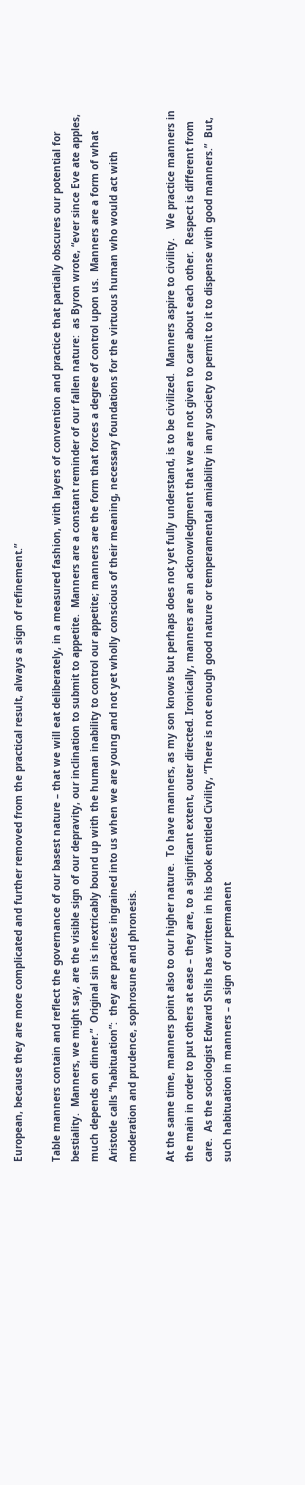European, because they are more complicated and further removed from the practical result, always a sign of refinement.”

Table manners contain and reflect the governance of our basest nature – that we will eat deliberately, in a measured fashion, with layers of convention and practice that partially obscures our potential for bestiality.  Manners, we might say, are the visible sign of our depravity, our inclination to submit to appetite.  Manners are a constant reminder of our fallen nature:  as Byron wrote, “ever since Eve ate apples, much depends on dinner.”  Original sin is inextricably bound up with the human inability to control our appetite; manners are the form that forces a degree of control upon us.  Manners are a form of what Aristotle calls “habituation”:  they are practices ingrained into us when we are young and not yet wholly conscious of their meaning, necessary foundations for the virtuous human who would act with moderation and prudence, sophrosune and phronesis.

At the same time, manners point also to our higher nature.  To have manners, as my son knows but perhaps does not yet fully understand, is to be civilized.  Manners aspire to civility.   We practice manners in the main in order to put others at ease – they are, to a significant extent, outer directed. Ironically, manners are an acknowledgment that we are not given to care about each other.  Respect is different from care.  As the sociologist Edward Shils has written in his book entitled Civility, “There is not enough good nature or temperamental amiability in any society to permit to it to dispense with good manners.”  But, such habituation in manners – a sign of our permanent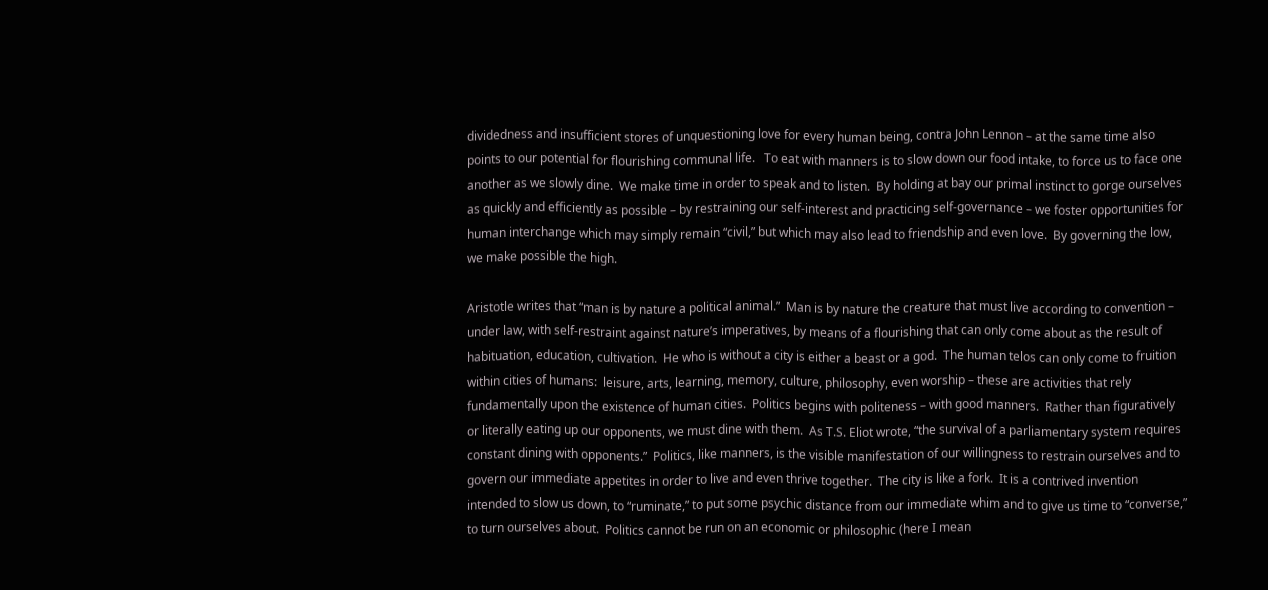dividedness and insufficient stores of unquestioning love for every human being, contra John Lennon – at the same time also points to our potential for flourishing communal life.   To eat with manners is to slow down our food intake, to force us to face one another as we slowly dine.  We make time in order to speak and to listen.  By holding at bay our primal instinct to gorge ourselves as quickly and efficiently as possible – by restraining our self-interest and practicing self-governance – we foster opportunities for human interchange which may simply remain “civil,” but which may also lead to friendship and even love.  By governing the low, we make possible the high.

Aristotle writes that “man is by nature a political animal.”  Man is by nature the creature that must live according to convention – under law, with self-restraint against nature’s imperatives, by means of a flourishing that can only come about as the result of habituation, education, cultivation.  He who is without a city is either a beast or a god.  The human telos can only come to fruition within cities of humans:  leisure, arts, learning, memory, culture, philosophy, even worship – these are activities that rely fundamentally upon the existence of human cities.  Politics begins with politeness – with good manners.  Rather than figuratively or literally eating up our opponents, we must dine with them.  As T.S. Eliot wrote, “the survival of a parliamentary system requires constant dining with opponents.”  Politics, like manners, is the visible manifestation of our willingness to restrain ourselves and to govern our immediate appetites in order to live and even thrive together.  The city is like a fork.  It is a contrived invention intended to slow us down, to “ruminate,” to put some psychic distance from our immediate whim and to give us time to “converse,” to turn ourselves about.  Politics cannot be run on an economic or philosophic (here I mean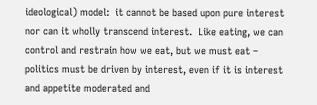ideological) model:  it cannot be based upon pure interest nor can it wholly transcend interest.  Like eating, we can control and restrain how we eat, but we must eat – politics must be driven by interest, even if it is interest and appetite moderated and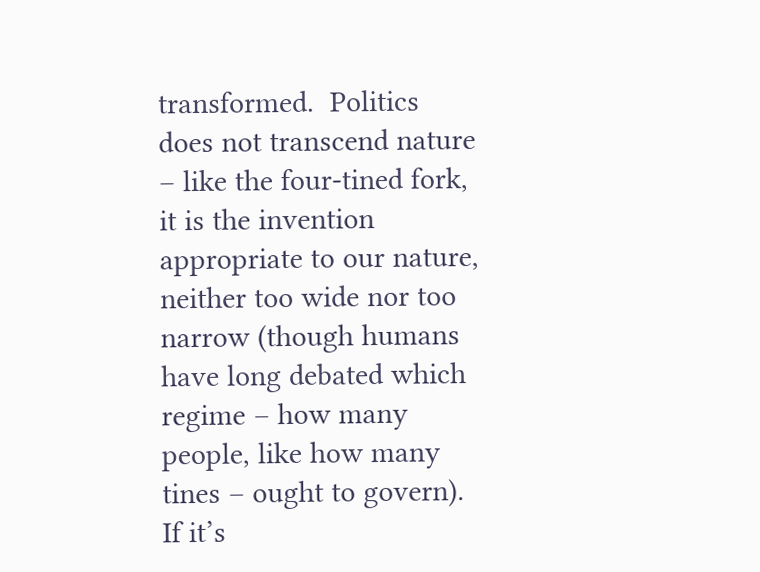transformed.  Politics does not transcend nature – like the four-tined fork, it is the invention appropriate to our nature, neither too wide nor too narrow (though humans have long debated which regime – how many people, like how many tines – ought to govern).  If it’s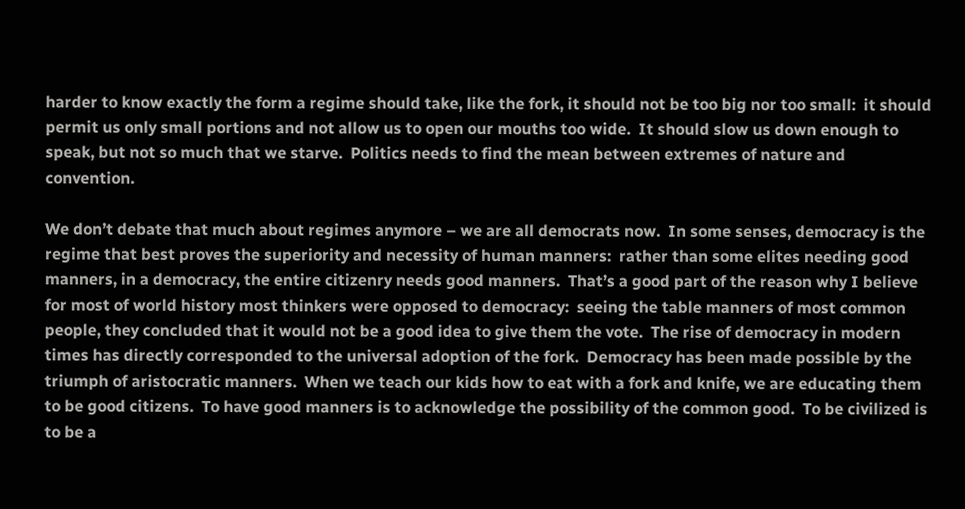harder to know exactly the form a regime should take, like the fork, it should not be too big nor too small:  it should permit us only small portions and not allow us to open our mouths too wide.  It should slow us down enough to speak, but not so much that we starve.  Politics needs to find the mean between extremes of nature and convention.

We don’t debate that much about regimes anymore – we are all democrats now.  In some senses, democracy is the regime that best proves the superiority and necessity of human manners:  rather than some elites needing good manners, in a democracy, the entire citizenry needs good manners.  That’s a good part of the reason why I believe for most of world history most thinkers were opposed to democracy:  seeing the table manners of most common people, they concluded that it would not be a good idea to give them the vote.  The rise of democracy in modern times has directly corresponded to the universal adoption of the fork.  Democracy has been made possible by the triumph of aristocratic manners.  When we teach our kids how to eat with a fork and knife, we are educating them to be good citizens.  To have good manners is to acknowledge the possibility of the common good.  To be civilized is to be a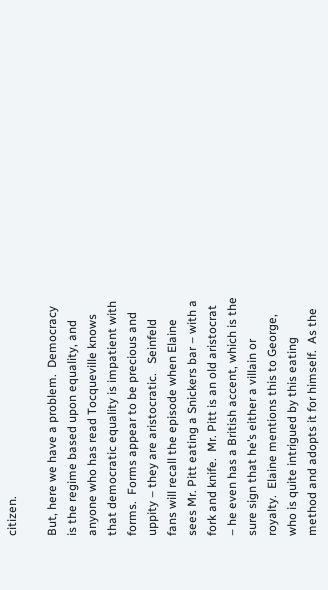citizen.

But, here we have a problem.  Democracy is the regime based upon equality, and anyone who has read Tocqueville knows that democratic equality is impatient with forms.  Forms appear to be precious and uppity – they are aristocratic.   Seinfeld fans will recall the episode when Elaine sees Mr. Pitt eating a Snickers bar – with a fork and knife.  Mr. Pitt is an old aristocrat – he even has a British accent, which is the sure sign that he’s either a villain or royalty.  Elaine mentions this to George, who is quite intrigued by this eating method and adopts it for himself.  As the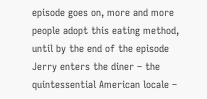episode goes on, more and more people adopt this eating method, until by the end of the episode Jerry enters the diner – the quintessential American locale –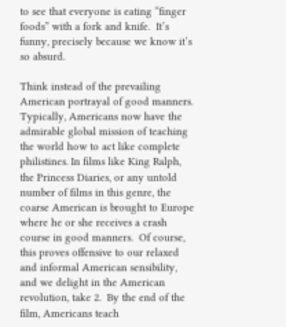to see that everyone is eating “finger foods” with a fork and knife.  It’s funny, precisely because we know it’s so absurd.

Think instead of the prevailing American portrayal of good manners.  Typically, Americans now have the admirable global mission of teaching the world how to act like complete philistines. In films like King Ralph, the Princess Diaries, or any untold number of films in this genre, the coarse American is brought to Europe where he or she receives a crash course in good manners.  Of course, this proves offensive to our relaxed and informal American sensibility, and we delight in the American revolution, take 2.  By the end of the film, Americans teach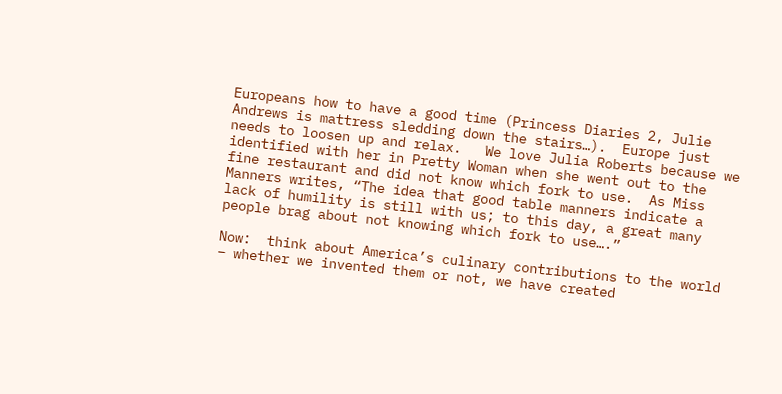Europeans how to have a good time (Princess Diaries 2, Julie Andrews is mattress sledding down the stairs…).  Europe just needs to loosen up and relax.   We love Julia Roberts because we identified with her in Pretty Woman when she went out to the fine restaurant and did not know which fork to use.  As Miss Manners writes, “The idea that good table manners indicate a lack of humility is still with us; to this day, a great many people brag about not knowing which fork to use….”

Now:  think about America’s culinary contributions to the world – whether we invented them or not, we have created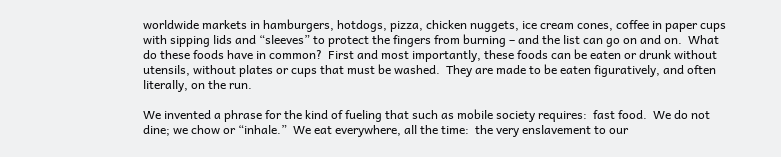worldwide markets in hamburgers, hotdogs, pizza, chicken nuggets, ice cream cones, coffee in paper cups with sipping lids and “sleeves” to protect the fingers from burning – and the list can go on and on.  What do these foods have in common?  First and most importantly, these foods can be eaten or drunk without utensils, without plates or cups that must be washed.  They are made to be eaten figuratively, and often literally, on the run.

We invented a phrase for the kind of fueling that such as mobile society requires:  fast food.  We do not dine; we chow or “inhale.”  We eat everywhere, all the time:  the very enslavement to our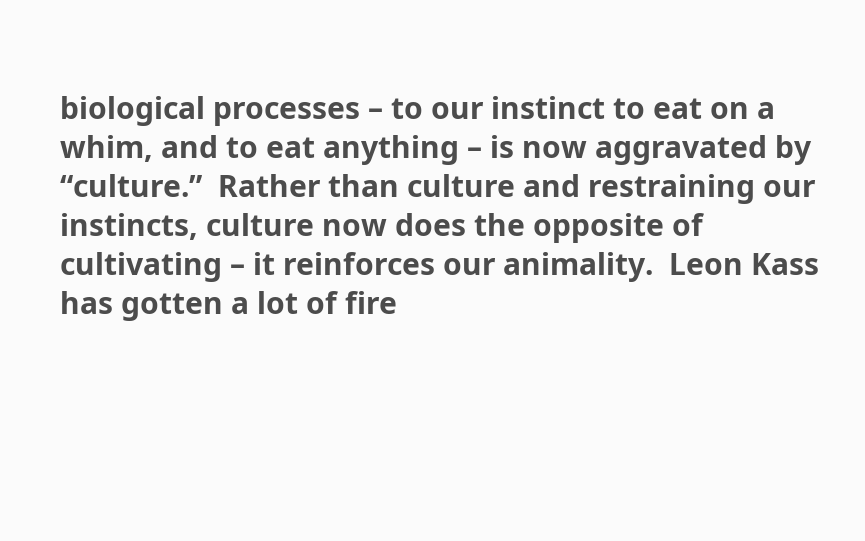biological processes – to our instinct to eat on a whim, and to eat anything – is now aggravated by “culture.”  Rather than culture and restraining our instincts, culture now does the opposite of cultivating – it reinforces our animality.  Leon Kass has gotten a lot of fire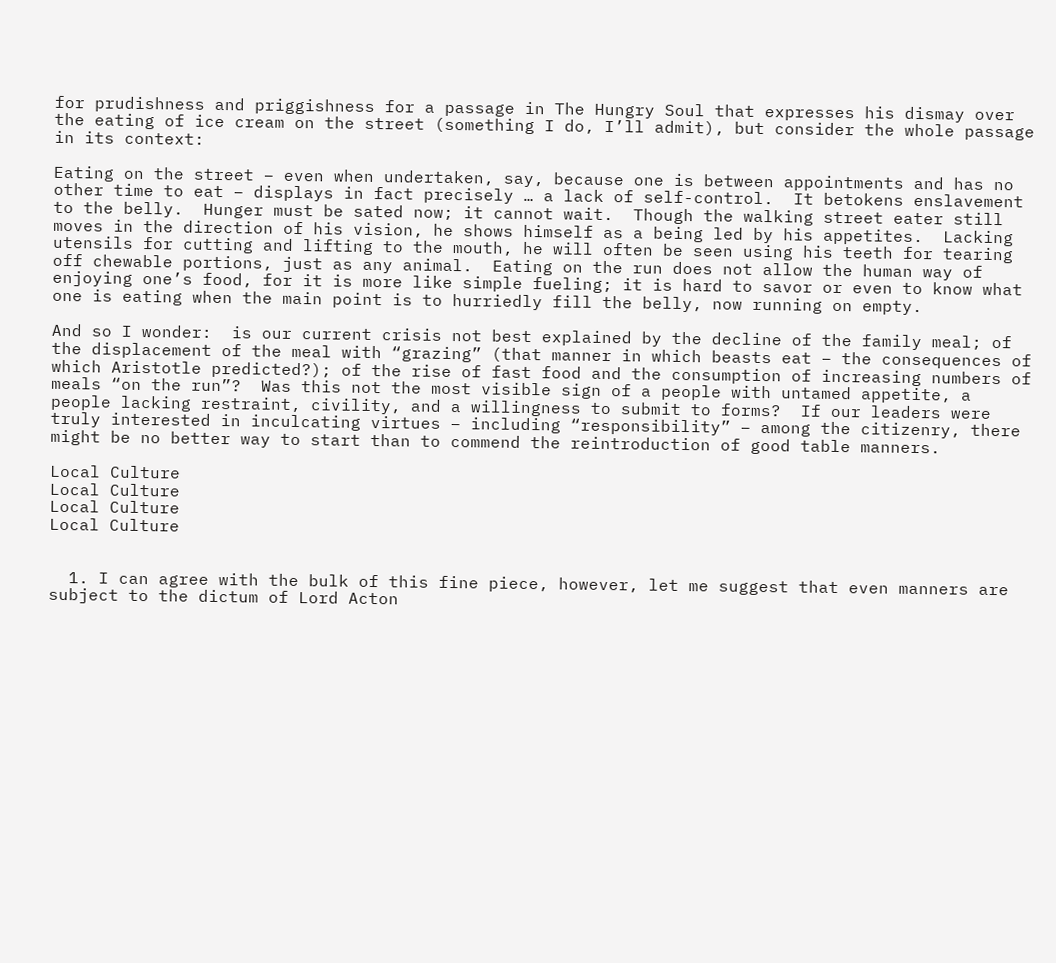for prudishness and priggishness for a passage in The Hungry Soul that expresses his dismay over the eating of ice cream on the street (something I do, I’ll admit), but consider the whole passage in its context:

Eating on the street – even when undertaken, say, because one is between appointments and has no other time to eat – displays in fact precisely … a lack of self-control.  It betokens enslavement to the belly.  Hunger must be sated now; it cannot wait.  Though the walking street eater still moves in the direction of his vision, he shows himself as a being led by his appetites.  Lacking utensils for cutting and lifting to the mouth, he will often be seen using his teeth for tearing off chewable portions, just as any animal.  Eating on the run does not allow the human way of enjoying one’s food, for it is more like simple fueling; it is hard to savor or even to know what one is eating when the main point is to hurriedly fill the belly, now running on empty.

And so I wonder:  is our current crisis not best explained by the decline of the family meal; of the displacement of the meal with “grazing” (that manner in which beasts eat – the consequences of which Aristotle predicted?); of the rise of fast food and the consumption of increasing numbers of meals “on the run”?  Was this not the most visible sign of a people with untamed appetite, a people lacking restraint, civility, and a willingness to submit to forms?  If our leaders were truly interested in inculcating virtues – including “responsibility” – among the citizenry, there might be no better way to start than to commend the reintroduction of good table manners.

Local Culture
Local Culture
Local Culture
Local Culture


  1. I can agree with the bulk of this fine piece, however, let me suggest that even manners are subject to the dictum of Lord Acton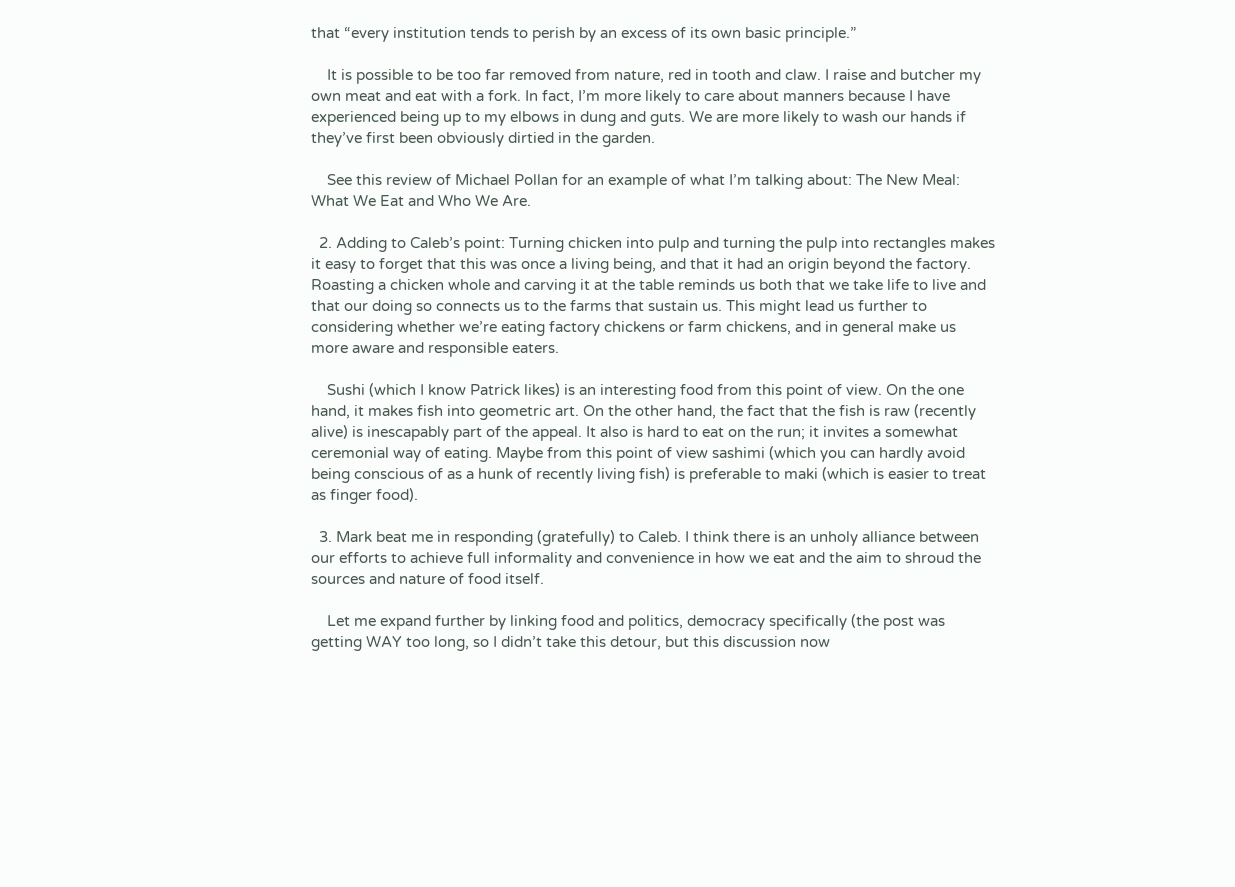that “every institution tends to perish by an excess of its own basic principle.”

    It is possible to be too far removed from nature, red in tooth and claw. I raise and butcher my own meat and eat with a fork. In fact, I’m more likely to care about manners because I have experienced being up to my elbows in dung and guts. We are more likely to wash our hands if they’ve first been obviously dirtied in the garden.

    See this review of Michael Pollan for an example of what I’m talking about: The New Meal: What We Eat and Who We Are.

  2. Adding to Caleb’s point: Turning chicken into pulp and turning the pulp into rectangles makes it easy to forget that this was once a living being, and that it had an origin beyond the factory. Roasting a chicken whole and carving it at the table reminds us both that we take life to live and that our doing so connects us to the farms that sustain us. This might lead us further to considering whether we’re eating factory chickens or farm chickens, and in general make us more aware and responsible eaters.

    Sushi (which I know Patrick likes) is an interesting food from this point of view. On the one hand, it makes fish into geometric art. On the other hand, the fact that the fish is raw (recently alive) is inescapably part of the appeal. It also is hard to eat on the run; it invites a somewhat ceremonial way of eating. Maybe from this point of view sashimi (which you can hardly avoid being conscious of as a hunk of recently living fish) is preferable to maki (which is easier to treat as finger food).

  3. Mark beat me in responding (gratefully) to Caleb. I think there is an unholy alliance between our efforts to achieve full informality and convenience in how we eat and the aim to shroud the sources and nature of food itself.

    Let me expand further by linking food and politics, democracy specifically (the post was getting WAY too long, so I didn’t take this detour, but this discussion now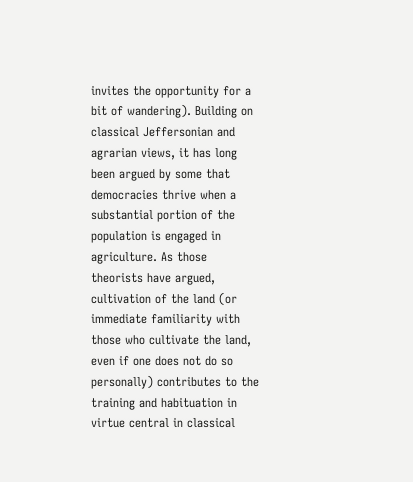invites the opportunity for a bit of wandering). Building on classical Jeffersonian and agrarian views, it has long been argued by some that democracies thrive when a substantial portion of the population is engaged in agriculture. As those theorists have argued, cultivation of the land (or immediate familiarity with those who cultivate the land, even if one does not do so personally) contributes to the training and habituation in virtue central in classical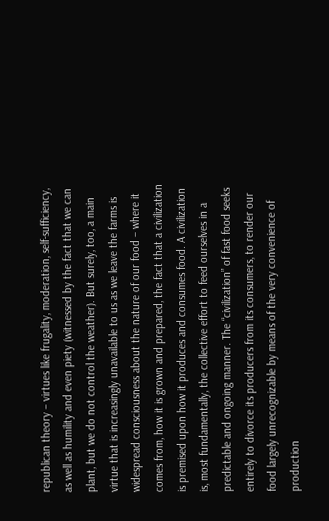republican theory – virtues like frugality, moderation, self-sufficiency, as well as humility and even piety (witnessed by the fact that we can plant, but we do not control the weather). But surely, too, a main virtue that is increasingly unavailable to us as we leave the farms is widespread consciousness about the nature of our food – where it comes from, how it is grown and prepared, the fact that a civilization is premised upon how it produces and consumes food. A civilization is, most fundamentally, the collective effort to feed ourselves in a predictable and ongoing manner. The “civilization” of fast food seeks entirely to divorce its producers from its consumers, to render our food largely unrecognizable by means of the very convenience of production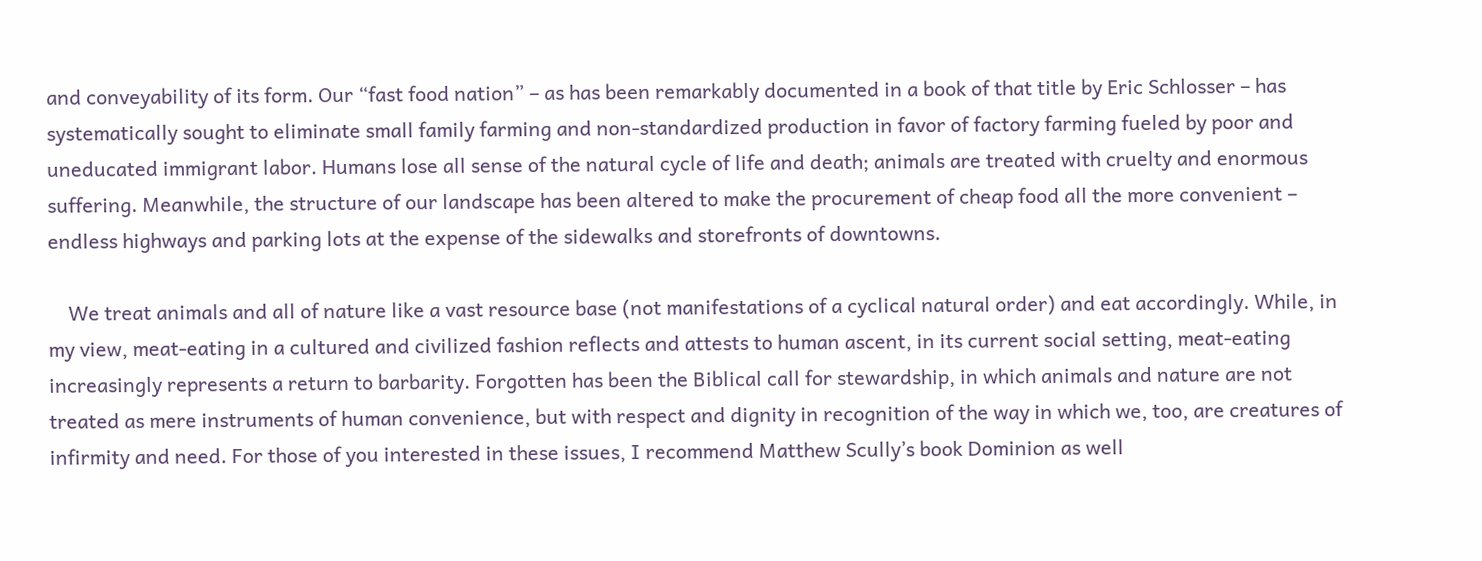and conveyability of its form. Our “fast food nation” – as has been remarkably documented in a book of that title by Eric Schlosser – has systematically sought to eliminate small family farming and non-standardized production in favor of factory farming fueled by poor and uneducated immigrant labor. Humans lose all sense of the natural cycle of life and death; animals are treated with cruelty and enormous suffering. Meanwhile, the structure of our landscape has been altered to make the procurement of cheap food all the more convenient – endless highways and parking lots at the expense of the sidewalks and storefronts of downtowns.

    We treat animals and all of nature like a vast resource base (not manifestations of a cyclical natural order) and eat accordingly. While, in my view, meat-eating in a cultured and civilized fashion reflects and attests to human ascent, in its current social setting, meat-eating increasingly represents a return to barbarity. Forgotten has been the Biblical call for stewardship, in which animals and nature are not treated as mere instruments of human convenience, but with respect and dignity in recognition of the way in which we, too, are creatures of infirmity and need. For those of you interested in these issues, I recommend Matthew Scully’s book Dominion as well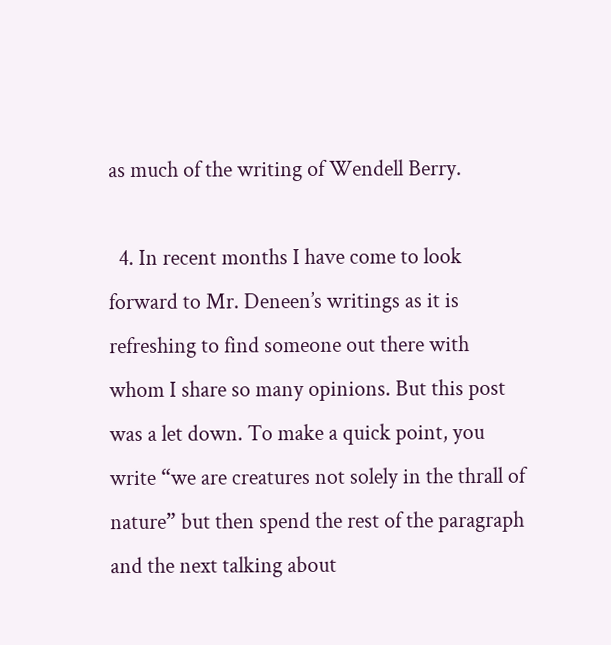as much of the writing of Wendell Berry.

  4. In recent months I have come to look forward to Mr. Deneen’s writings as it is refreshing to find someone out there with whom I share so many opinions. But this post was a let down. To make a quick point, you write “we are creatures not solely in the thrall of nature” but then spend the rest of the paragraph and the next talking about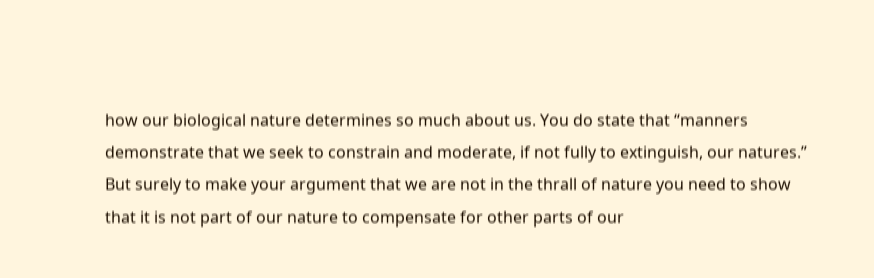how our biological nature determines so much about us. You do state that “manners demonstrate that we seek to constrain and moderate, if not fully to extinguish, our natures.” But surely to make your argument that we are not in the thrall of nature you need to show that it is not part of our nature to compensate for other parts of our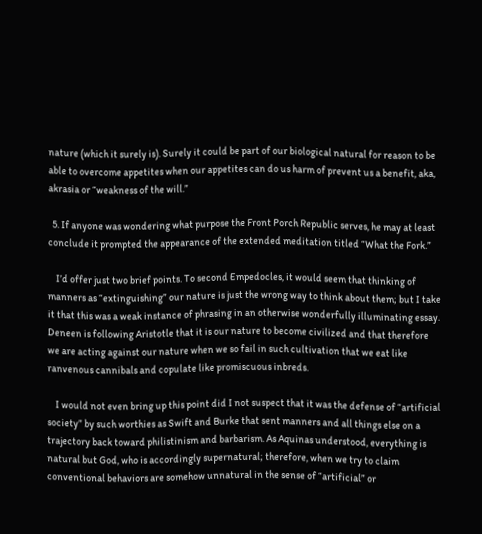nature (which it surely is). Surely it could be part of our biological natural for reason to be able to overcome appetites when our appetites can do us harm of prevent us a benefit, aka, akrasia or “weakness of the will.”

  5. If anyone was wondering what purpose the Front Porch Republic serves, he may at least conclude it prompted the appearance of the extended meditation titled “What the Fork.”

    I’d offer just two brief points. To second Empedocles, it would seem that thinking of manners as “extinguishing” our nature is just the wrong way to think about them; but I take it that this was a weak instance of phrasing in an otherwise wonderfully illuminating essay. Deneen is following Aristotle that it is our nature to become civilized and that therefore we are acting against our nature when we so fail in such cultivation that we eat like ranvenous cannibals and copulate like promiscuous inbreds.

    I would not even bring up this point did I not suspect that it was the defense of “artificial society” by such worthies as Swift and Burke that sent manners and all things else on a trajectory back toward philistinism and barbarism. As Aquinas understood, everything is natural but God, who is accordingly supernatural; therefore, when we try to claim conventional behaviors are somehow unnatural in the sense of “artificial” or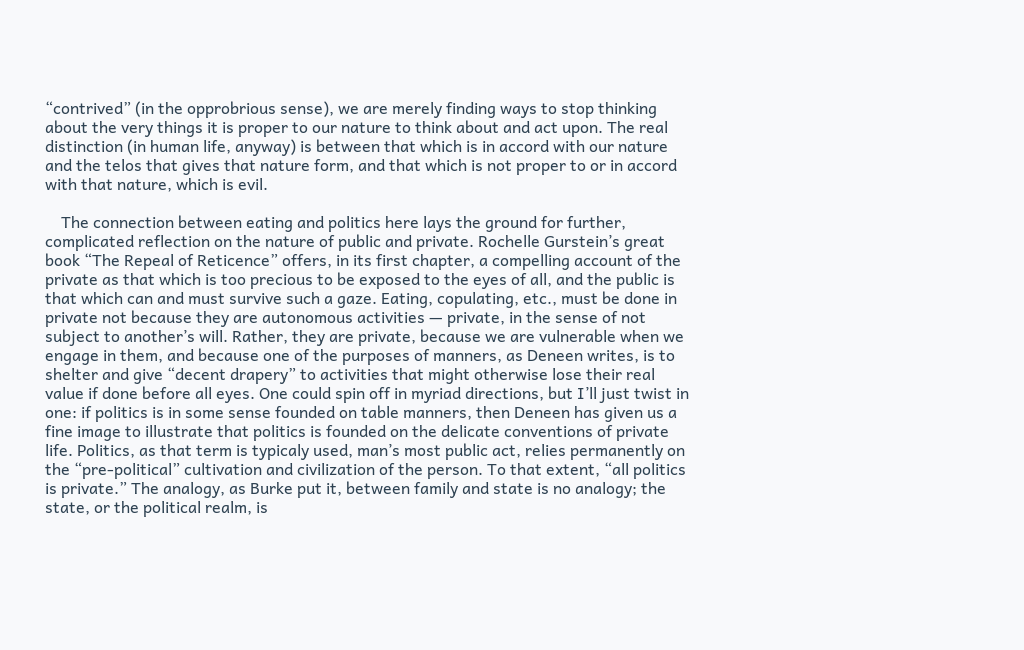“contrived” (in the opprobrious sense), we are merely finding ways to stop thinking about the very things it is proper to our nature to think about and act upon. The real distinction (in human life, anyway) is between that which is in accord with our nature and the telos that gives that nature form, and that which is not proper to or in accord with that nature, which is evil.

    The connection between eating and politics here lays the ground for further, complicated reflection on the nature of public and private. Rochelle Gurstein’s great book “The Repeal of Reticence” offers, in its first chapter, a compelling account of the private as that which is too precious to be exposed to the eyes of all, and the public is that which can and must survive such a gaze. Eating, copulating, etc., must be done in private not because they are autonomous activities — private, in the sense of not subject to another’s will. Rather, they are private, because we are vulnerable when we engage in them, and because one of the purposes of manners, as Deneen writes, is to shelter and give “decent drapery” to activities that might otherwise lose their real value if done before all eyes. One could spin off in myriad directions, but I’ll just twist in one: if politics is in some sense founded on table manners, then Deneen has given us a fine image to illustrate that politics is founded on the delicate conventions of private life. Politics, as that term is typicaly used, man’s most public act, relies permanently on the “pre-political” cultivation and civilization of the person. To that extent, “all politics is private.” The analogy, as Burke put it, between family and state is no analogy; the state, or the political realm, is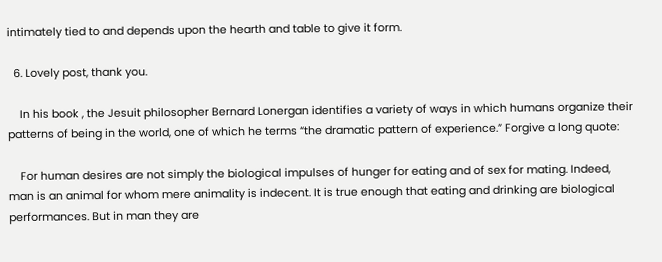intimately tied to and depends upon the hearth and table to give it form.

  6. Lovely post, thank you.

    In his book , the Jesuit philosopher Bernard Lonergan identifies a variety of ways in which humans organize their patterns of being in the world, one of which he terms “the dramatic pattern of experience.” Forgive a long quote:

    For human desires are not simply the biological impulses of hunger for eating and of sex for mating. Indeed, man is an animal for whom mere animality is indecent. It is true enough that eating and drinking are biological performances. But in man they are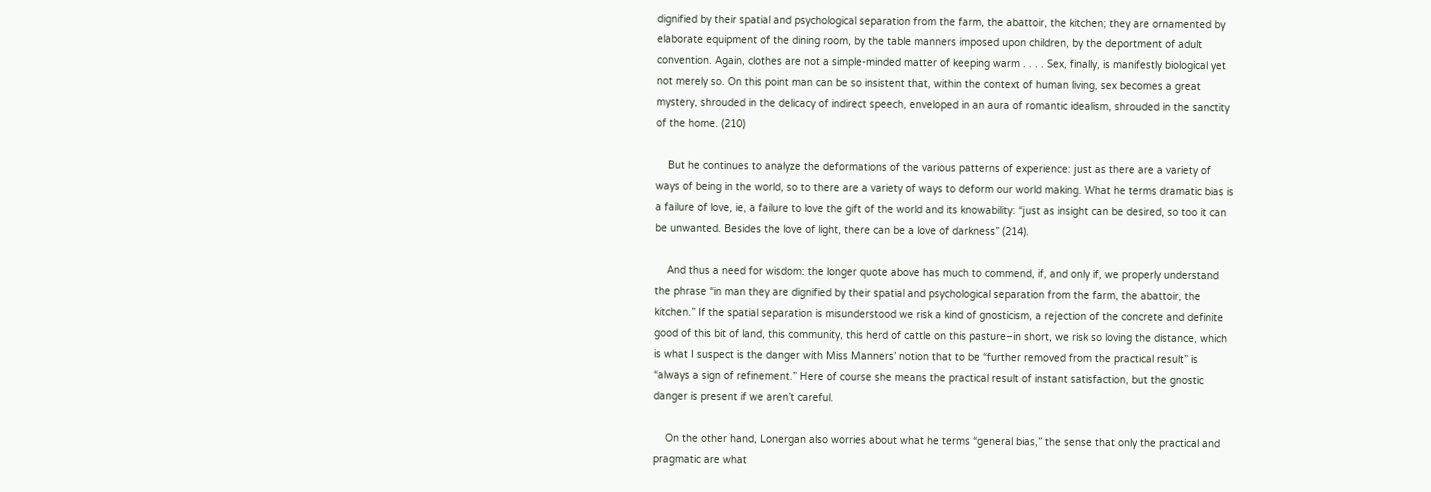dignified by their spatial and psychological separation from the farm, the abattoir, the kitchen; they are ornamented by elaborate equipment of the dining room, by the table manners imposed upon children, by the deportment of adult convention. Again, clothes are not a simple-minded matter of keeping warm . . . . Sex, finally, is manifestly biological yet not merely so. On this point man can be so insistent that, within the context of human living, sex becomes a great mystery, shrouded in the delicacy of indirect speech, enveloped in an aura of romantic idealism, shrouded in the sanctity of the home. (210)

    But he continues to analyze the deformations of the various patterns of experience: just as there are a variety of ways of being in the world, so to there are a variety of ways to deform our world making. What he terms dramatic bias is a failure of love, ie, a failure to love the gift of the world and its knowability: “just as insight can be desired, so too it can be unwanted. Besides the love of light, there can be a love of darkness” (214).

    And thus a need for wisdom: the longer quote above has much to commend, if, and only if, we properly understand the phrase “in man they are dignified by their spatial and psychological separation from the farm, the abattoir, the kitchen.” If the spatial separation is misunderstood we risk a kind of gnosticism, a rejection of the concrete and definite good of this bit of land, this community, this herd of cattle on this pasture–in short, we risk so loving the distance, which is what I suspect is the danger with Miss Manners’ notion that to be “further removed from the practical result” is “always a sign of refinement.” Here of course she means the practical result of instant satisfaction, but the gnostic danger is present if we aren’t careful.

    On the other hand, Lonergan also worries about what he terms “general bias,” the sense that only the practical and pragmatic are what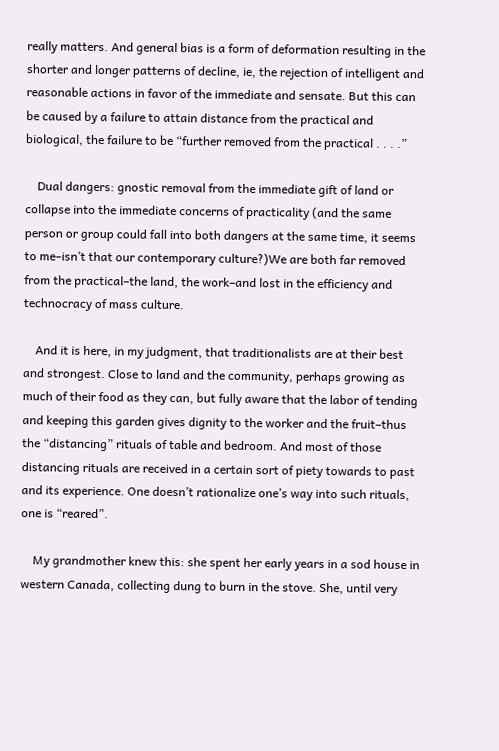really matters. And general bias is a form of deformation resulting in the shorter and longer patterns of decline, ie, the rejection of intelligent and reasonable actions in favor of the immediate and sensate. But this can be caused by a failure to attain distance from the practical and biological, the failure to be “further removed from the practical . . . .”

    Dual dangers: gnostic removal from the immediate gift of land or collapse into the immediate concerns of practicality (and the same person or group could fall into both dangers at the same time, it seems to me–isn’t that our contemporary culture?)We are both far removed from the practical–the land, the work–and lost in the efficiency and technocracy of mass culture.

    And it is here, in my judgment, that traditionalists are at their best and strongest. Close to land and the community, perhaps growing as much of their food as they can, but fully aware that the labor of tending and keeping this garden gives dignity to the worker and the fruit–thus the “distancing” rituals of table and bedroom. And most of those distancing rituals are received in a certain sort of piety towards to past and its experience. One doesn’t rationalize one’s way into such rituals, one is “reared”.

    My grandmother knew this: she spent her early years in a sod house in western Canada, collecting dung to burn in the stove. She, until very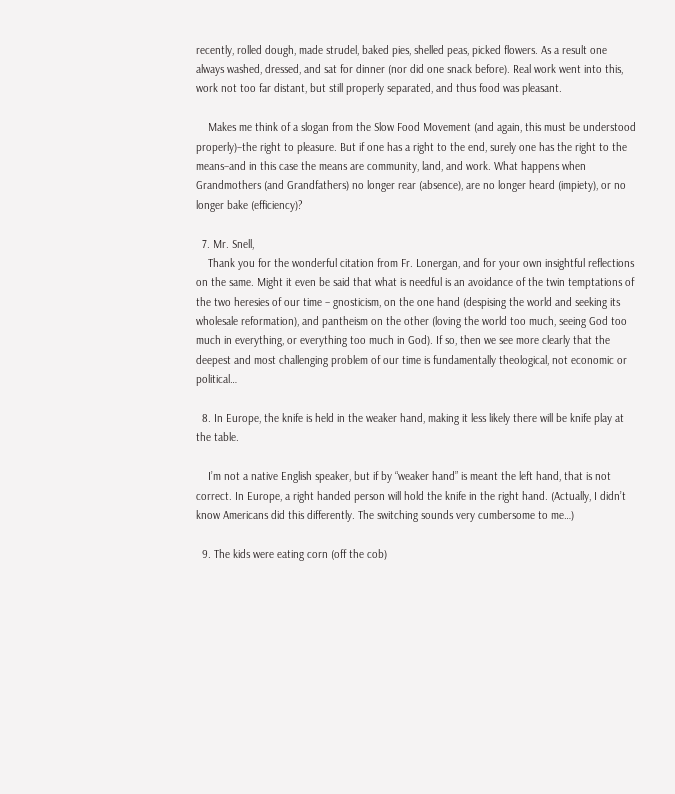recently, rolled dough, made strudel, baked pies, shelled peas, picked flowers. As a result one always washed, dressed, and sat for dinner (nor did one snack before). Real work went into this, work not too far distant, but still properly separated, and thus food was pleasant.

    Makes me think of a slogan from the Slow Food Movement (and again, this must be understood properly)–the right to pleasure. But if one has a right to the end, surely one has the right to the means–and in this case the means are community, land, and work. What happens when Grandmothers (and Grandfathers) no longer rear (absence), are no longer heard (impiety), or no longer bake (efficiency)?

  7. Mr. Snell,
    Thank you for the wonderful citation from Fr. Lonergan, and for your own insightful reflections on the same. Might it even be said that what is needful is an avoidance of the twin temptations of the two heresies of our time – gnosticism, on the one hand (despising the world and seeking its wholesale reformation), and pantheism on the other (loving the world too much, seeing God too much in everything, or everything too much in God). If so, then we see more clearly that the deepest and most challenging problem of our time is fundamentally theological, not economic or political…

  8. In Europe, the knife is held in the weaker hand, making it less likely there will be knife play at the table.

    I’m not a native English speaker, but if by “weaker hand” is meant the left hand, that is not correct. In Europe, a right handed person will hold the knife in the right hand. (Actually, I didn’t know Americans did this differently. The switching sounds very cumbersome to me…)

  9. The kids were eating corn (off the cob)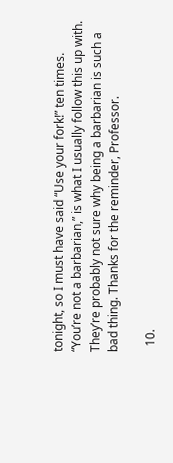tonight, so I must have said “Use your fork!” ten times. “You’re not a barbarian,” is what I usually follow this up with. They’re probably not sure why being a barbarian is such a bad thing. Thanks for the reminder, Professor.

  10.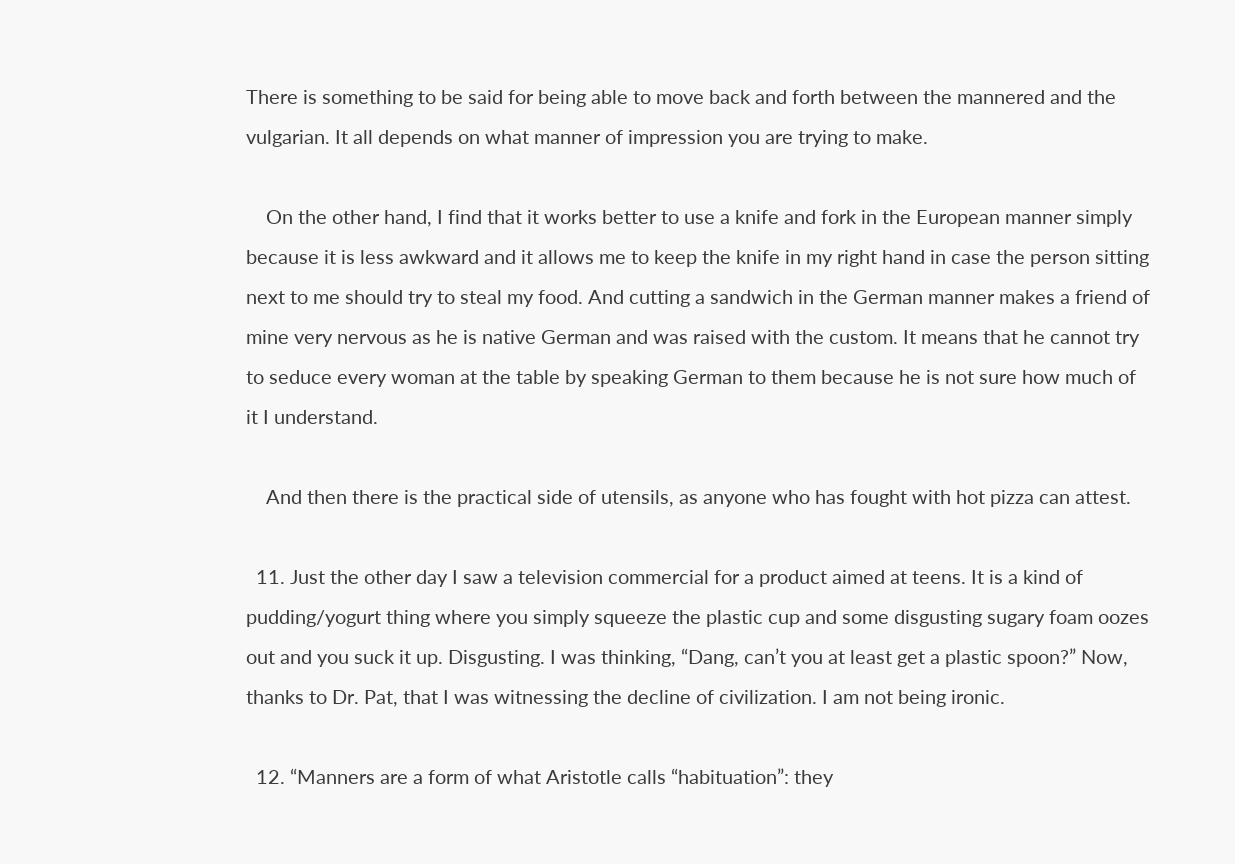There is something to be said for being able to move back and forth between the mannered and the vulgarian. It all depends on what manner of impression you are trying to make.

    On the other hand, I find that it works better to use a knife and fork in the European manner simply because it is less awkward and it allows me to keep the knife in my right hand in case the person sitting next to me should try to steal my food. And cutting a sandwich in the German manner makes a friend of mine very nervous as he is native German and was raised with the custom. It means that he cannot try to seduce every woman at the table by speaking German to them because he is not sure how much of it I understand.

    And then there is the practical side of utensils, as anyone who has fought with hot pizza can attest.

  11. Just the other day I saw a television commercial for a product aimed at teens. It is a kind of pudding/yogurt thing where you simply squeeze the plastic cup and some disgusting sugary foam oozes out and you suck it up. Disgusting. I was thinking, “Dang, can’t you at least get a plastic spoon?” Now, thanks to Dr. Pat, that I was witnessing the decline of civilization. I am not being ironic.

  12. “Manners are a form of what Aristotle calls “habituation”: they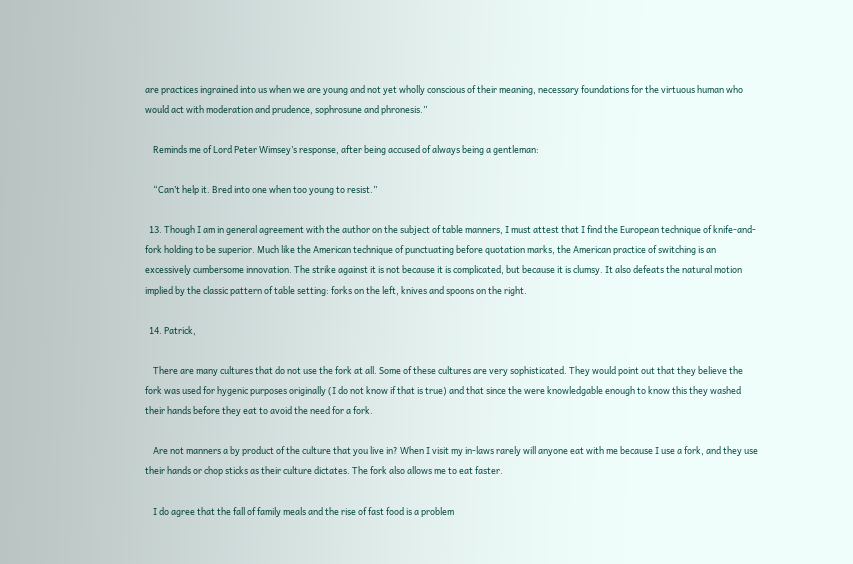are practices ingrained into us when we are young and not yet wholly conscious of their meaning, necessary foundations for the virtuous human who would act with moderation and prudence, sophrosune and phronesis.”

    Reminds me of Lord Peter Wimsey’s response, after being accused of always being a gentleman:

    “Can’t help it. Bred into one when too young to resist.”

  13. Though I am in general agreement with the author on the subject of table manners, I must attest that I find the European technique of knife-and-fork holding to be superior. Much like the American technique of punctuating before quotation marks, the American practice of switching is an excessively cumbersome innovation. The strike against it is not because it is complicated, but because it is clumsy. It also defeats the natural motion implied by the classic pattern of table setting: forks on the left, knives and spoons on the right.

  14. Patrick,

    There are many cultures that do not use the fork at all. Some of these cultures are very sophisticated. They would point out that they believe the fork was used for hygenic purposes originally (I do not know if that is true) and that since the were knowledgable enough to know this they washed their hands before they eat to avoid the need for a fork.

    Are not manners a by product of the culture that you live in? When I visit my in-laws rarely will anyone eat with me because I use a fork, and they use their hands or chop sticks as their culture dictates. The fork also allows me to eat faster.

    I do agree that the fall of family meals and the rise of fast food is a problem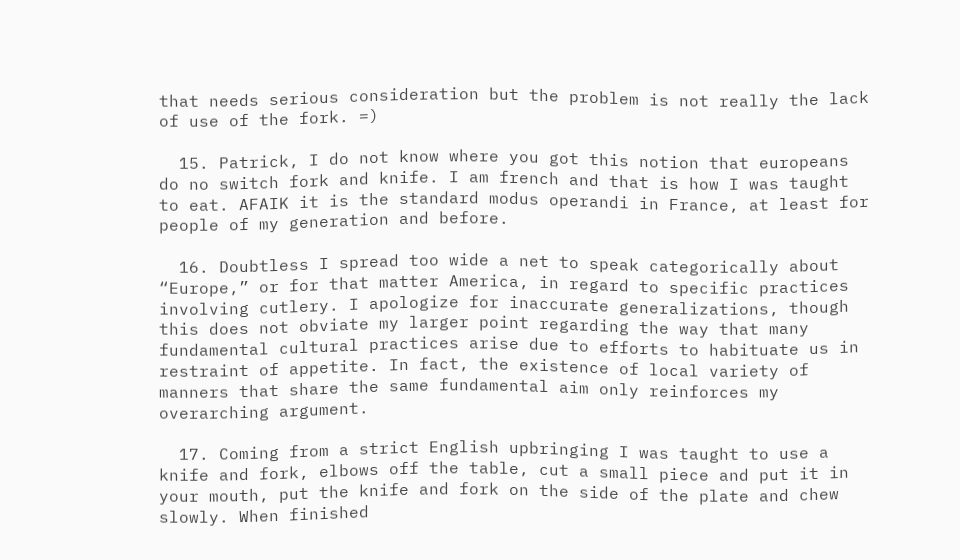that needs serious consideration but the problem is not really the lack of use of the fork. =)

  15. Patrick, I do not know where you got this notion that europeans do no switch fork and knife. I am french and that is how I was taught to eat. AFAIK it is the standard modus operandi in France, at least for people of my generation and before.

  16. Doubtless I spread too wide a net to speak categorically about “Europe,” or for that matter America, in regard to specific practices involving cutlery. I apologize for inaccurate generalizations, though this does not obviate my larger point regarding the way that many fundamental cultural practices arise due to efforts to habituate us in restraint of appetite. In fact, the existence of local variety of manners that share the same fundamental aim only reinforces my overarching argument.

  17. Coming from a strict English upbringing I was taught to use a knife and fork, elbows off the table, cut a small piece and put it in your mouth, put the knife and fork on the side of the plate and chew slowly. When finished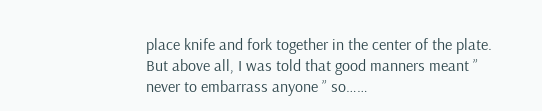place knife and fork together in the center of the plate. But above all, I was told that good manners meant ” never to embarrass anyone ” so……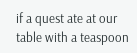if a quest ate at our table with a teaspoon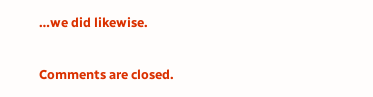…we did likewise.

Comments are closed.